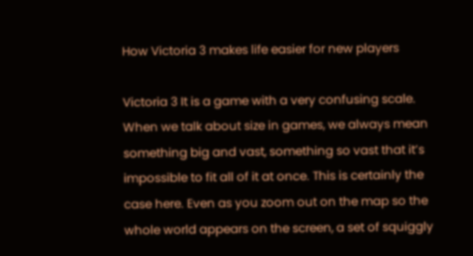How Victoria 3 makes life easier for new players

Victoria 3 It is a game with a very confusing scale. When we talk about size in games, we always mean something big and vast, something so vast that it’s impossible to fit all of it at once. This is certainly the case here. Even as you zoom out on the map so the whole world appears on the screen, a set of squiggly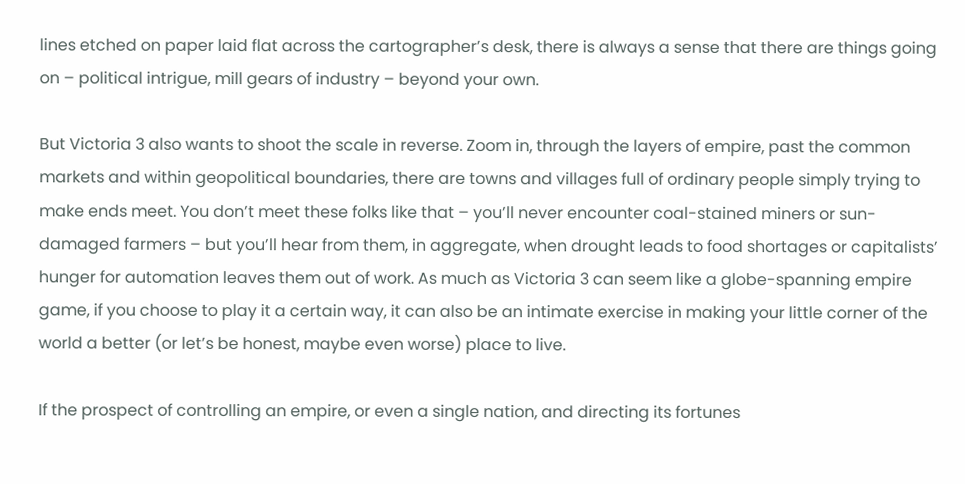lines etched on paper laid flat across the cartographer’s desk, there is always a sense that there are things going on – political intrigue, mill gears of industry – beyond your own.

But Victoria 3 also wants to shoot the scale in reverse. Zoom in, through the layers of empire, past the common markets and within geopolitical boundaries, there are towns and villages full of ordinary people simply trying to make ends meet. You don’t meet these folks like that – you’ll never encounter coal-stained miners or sun-damaged farmers – but you’ll hear from them, in aggregate, when drought leads to food shortages or capitalists’ hunger for automation leaves them out of work. As much as Victoria 3 can seem like a globe-spanning empire game, if you choose to play it a certain way, it can also be an intimate exercise in making your little corner of the world a better (or let’s be honest, maybe even worse) place to live.

If the prospect of controlling an empire, or even a single nation, and directing its fortunes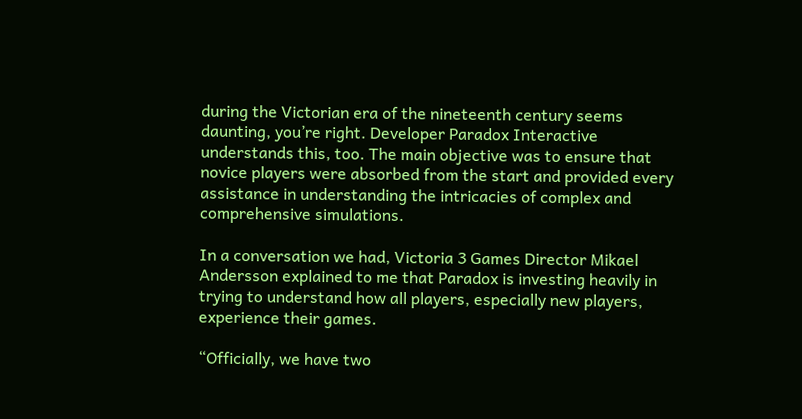during the Victorian era of the nineteenth century seems daunting, you’re right. Developer Paradox Interactive understands this, too. The main objective was to ensure that novice players were absorbed from the start and provided every assistance in understanding the intricacies of complex and comprehensive simulations.

In a conversation we had, Victoria 3 Games Director Mikael Andersson explained to me that Paradox is investing heavily in trying to understand how all players, especially new players, experience their games.

“Officially, we have two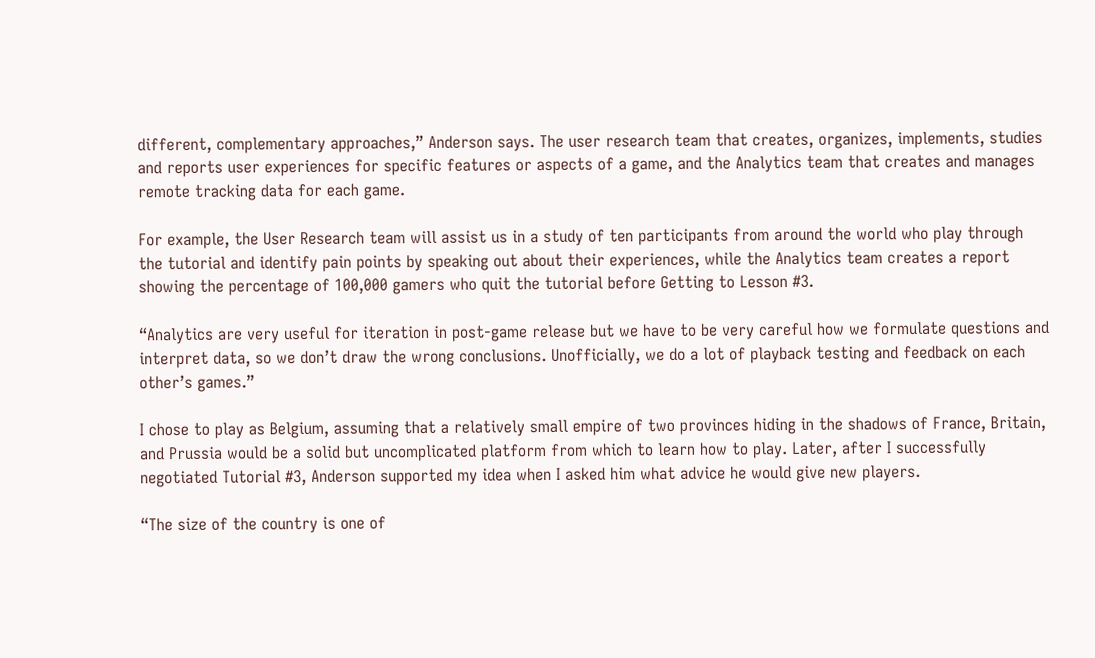different, complementary approaches,” Anderson says. The user research team that creates, organizes, implements, studies and reports user experiences for specific features or aspects of a game, and the Analytics team that creates and manages remote tracking data for each game.

For example, the User Research team will assist us in a study of ten participants from around the world who play through the tutorial and identify pain points by speaking out about their experiences, while the Analytics team creates a report showing the percentage of 100,000 gamers who quit the tutorial before Getting to Lesson #3.

“Analytics are very useful for iteration in post-game release but we have to be very careful how we formulate questions and interpret data, so we don’t draw the wrong conclusions. Unofficially, we do a lot of playback testing and feedback on each other’s games.”

I chose to play as Belgium, assuming that a relatively small empire of two provinces hiding in the shadows of France, Britain, and Prussia would be a solid but uncomplicated platform from which to learn how to play. Later, after I successfully negotiated Tutorial #3, Anderson supported my idea when I asked him what advice he would give new players.

“The size of the country is one of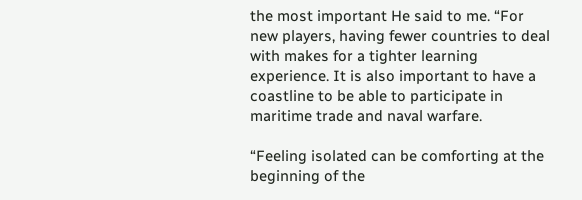the most important He said to me. “For new players, having fewer countries to deal with makes for a tighter learning experience. It is also important to have a coastline to be able to participate in maritime trade and naval warfare.

“Feeling isolated can be comforting at the beginning of the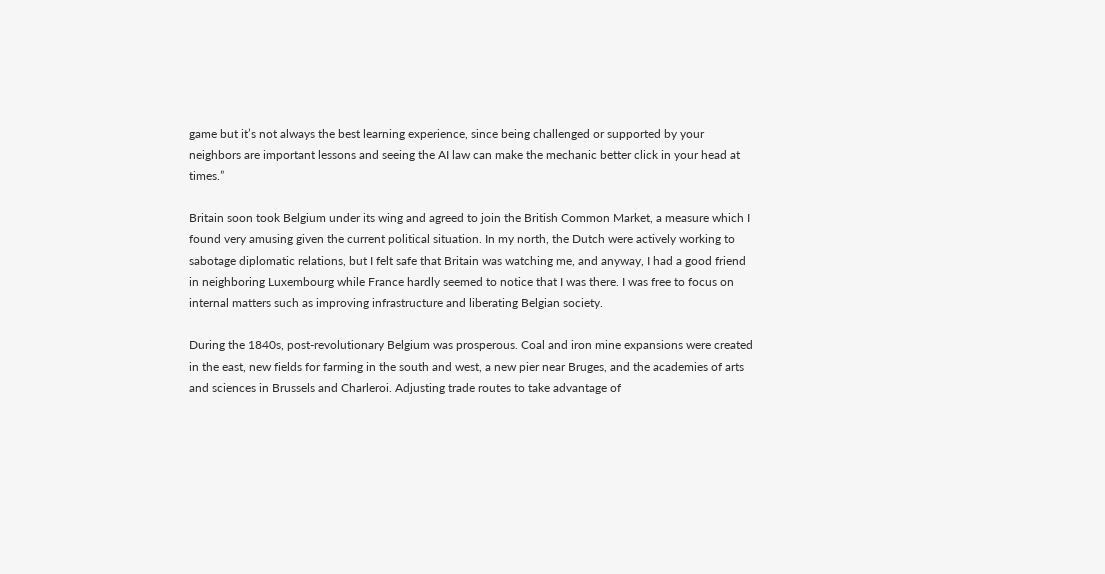game but it’s not always the best learning experience, since being challenged or supported by your neighbors are important lessons and seeing the AI law can make the mechanic better click in your head at times.”

Britain soon took Belgium under its wing and agreed to join the British Common Market, a measure which I found very amusing given the current political situation. In my north, the Dutch were actively working to sabotage diplomatic relations, but I felt safe that Britain was watching me, and anyway, I had a good friend in neighboring Luxembourg while France hardly seemed to notice that I was there. I was free to focus on internal matters such as improving infrastructure and liberating Belgian society.

During the 1840s, post-revolutionary Belgium was prosperous. Coal and iron mine expansions were created in the east, new fields for farming in the south and west, a new pier near Bruges, and the academies of arts and sciences in Brussels and Charleroi. Adjusting trade routes to take advantage of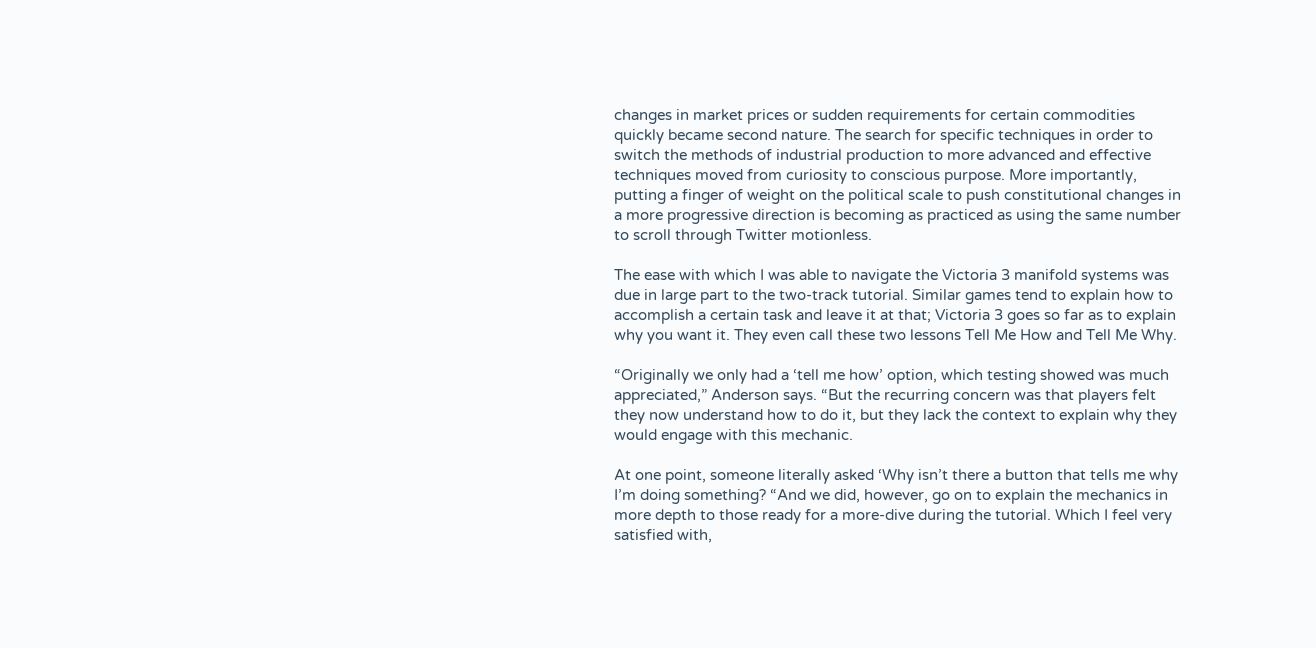changes in market prices or sudden requirements for certain commodities quickly became second nature. The search for specific techniques in order to switch the methods of industrial production to more advanced and effective techniques moved from curiosity to conscious purpose. More importantly, putting a finger of weight on the political scale to push constitutional changes in a more progressive direction is becoming as practiced as using the same number to scroll through Twitter motionless.

The ease with which I was able to navigate the Victoria 3 manifold systems was due in large part to the two-track tutorial. Similar games tend to explain how to accomplish a certain task and leave it at that; Victoria 3 goes so far as to explain why you want it. They even call these two lessons Tell Me How and Tell Me Why.

“Originally we only had a ‘tell me how’ option, which testing showed was much appreciated,” Anderson says. “But the recurring concern was that players felt they now understand how to do it, but they lack the context to explain why they would engage with this mechanic.

At one point, someone literally asked ‘Why isn’t there a button that tells me why I’m doing something? “And we did, however, go on to explain the mechanics in more depth to those ready for a more-dive during the tutorial. Which I feel very satisfied with,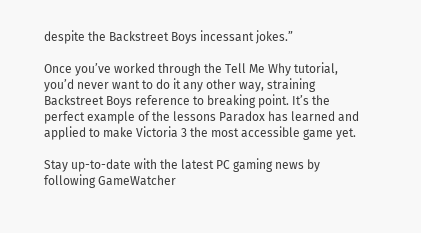despite the Backstreet Boys incessant jokes.”

Once you’ve worked through the Tell Me Why tutorial, you’d never want to do it any other way, straining Backstreet Boys reference to breaking point. It’s the perfect example of the lessons Paradox has learned and applied to make Victoria 3 the most accessible game yet.

Stay up-to-date with the latest PC gaming news by following GameWatcher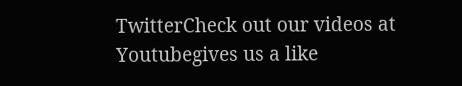TwitterCheck out our videos at Youtubegives us a like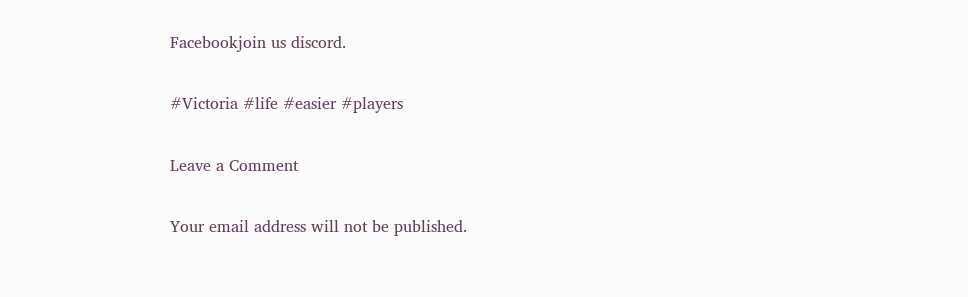Facebookjoin us discord.

#Victoria #life #easier #players

Leave a Comment

Your email address will not be published.